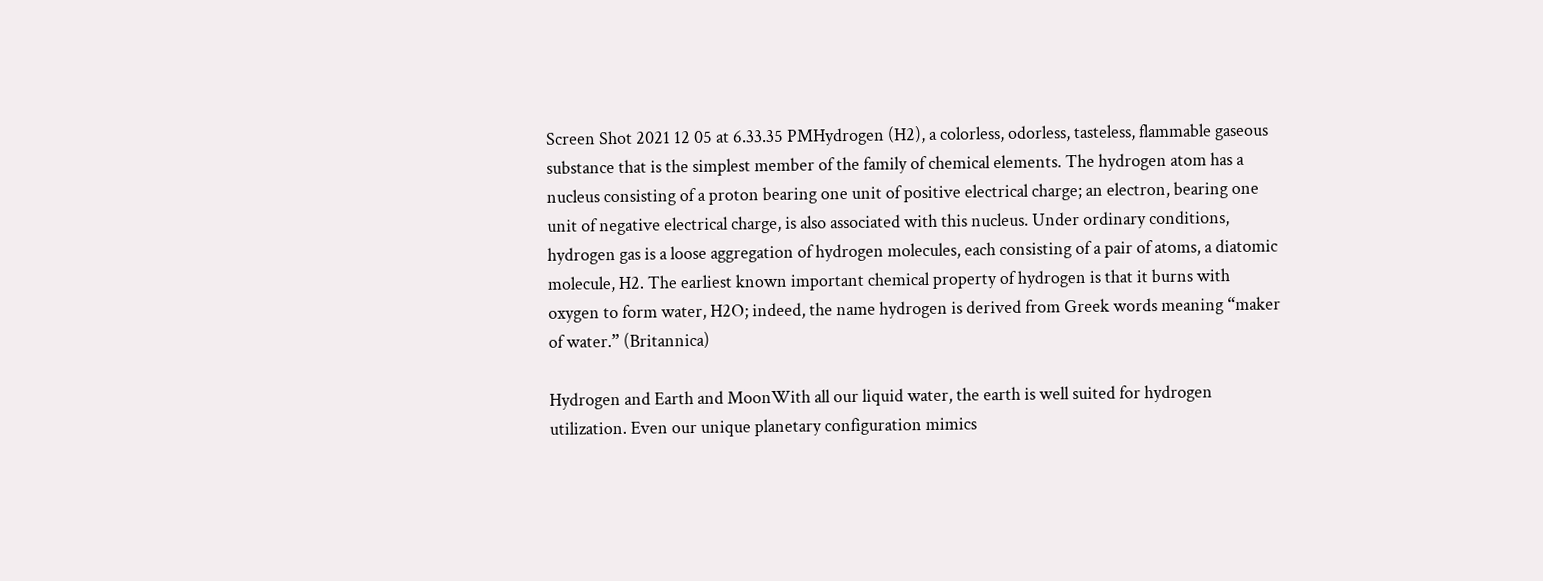Screen Shot 2021 12 05 at 6.33.35 PMHydrogen (H2), a colorless, odorless, tasteless, flammable gaseous substance that is the simplest member of the family of chemical elements. The hydrogen atom has a nucleus consisting of a proton bearing one unit of positive electrical charge; an electron, bearing one unit of negative electrical charge, is also associated with this nucleus. Under ordinary conditions, hydrogen gas is a loose aggregation of hydrogen molecules, each consisting of a pair of atoms, a diatomic molecule, H2. The earliest known important chemical property of hydrogen is that it burns with oxygen to form water, H2O; indeed, the name hydrogen is derived from Greek words meaning “maker of water.” (Britannica)

Hydrogen and Earth and MoonWith all our liquid water, the earth is well suited for hydrogen utilization. Even our unique planetary configuration mimics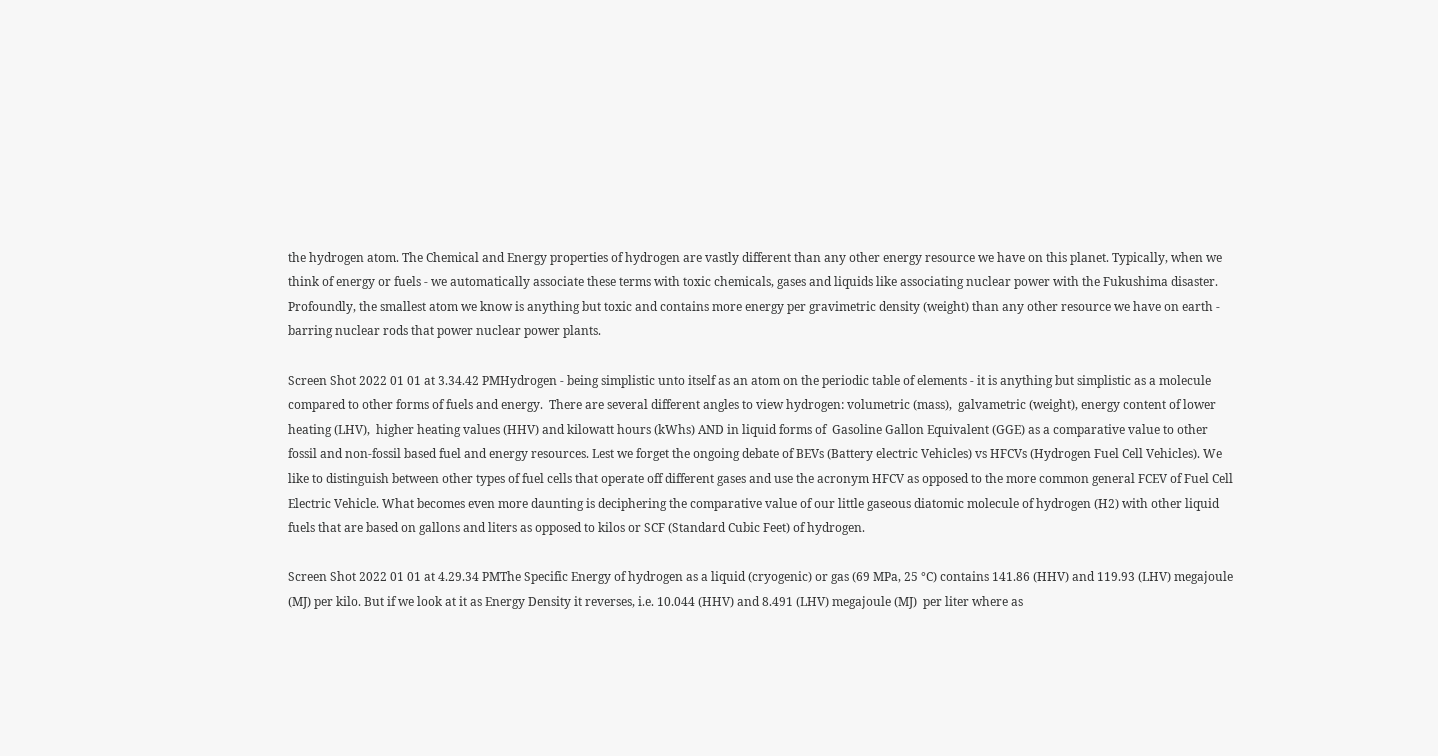the hydrogen atom. The Chemical and Energy properties of hydrogen are vastly different than any other energy resource we have on this planet. Typically, when we think of energy or fuels - we automatically associate these terms with toxic chemicals, gases and liquids like associating nuclear power with the Fukushima disaster. Profoundly, the smallest atom we know is anything but toxic and contains more energy per gravimetric density (weight) than any other resource we have on earth - barring nuclear rods that power nuclear power plants.

Screen Shot 2022 01 01 at 3.34.42 PMHydrogen - being simplistic unto itself as an atom on the periodic table of elements - it is anything but simplistic as a molecule compared to other forms of fuels and energy.  There are several different angles to view hydrogen: volumetric (mass),  galvametric (weight), energy content of lower heating (LHV),  higher heating values (HHV) and kilowatt hours (kWhs) AND in liquid forms of  Gasoline Gallon Equivalent (GGE) as a comparative value to other fossil and non-fossil based fuel and energy resources. Lest we forget the ongoing debate of BEVs (Battery electric Vehicles) vs HFCVs (Hydrogen Fuel Cell Vehicles). We like to distinguish between other types of fuel cells that operate off different gases and use the acronym HFCV as opposed to the more common general FCEV of Fuel Cell Electric Vehicle. What becomes even more daunting is deciphering the comparative value of our little gaseous diatomic molecule of hydrogen (H2) with other liquid fuels that are based on gallons and liters as opposed to kilos or SCF (Standard Cubic Feet) of hydrogen.

Screen Shot 2022 01 01 at 4.29.34 PMThe Specific Energy of hydrogen as a liquid (cryogenic) or gas (69 MPa, 25 °C) contains 141.86 (HHV) and 119.93 (LHV) megajoule (MJ) per kilo. But if we look at it as Energy Density it reverses, i.e. 10.044 (HHV) and 8.491 (LHV) megajoule (MJ)  per liter where as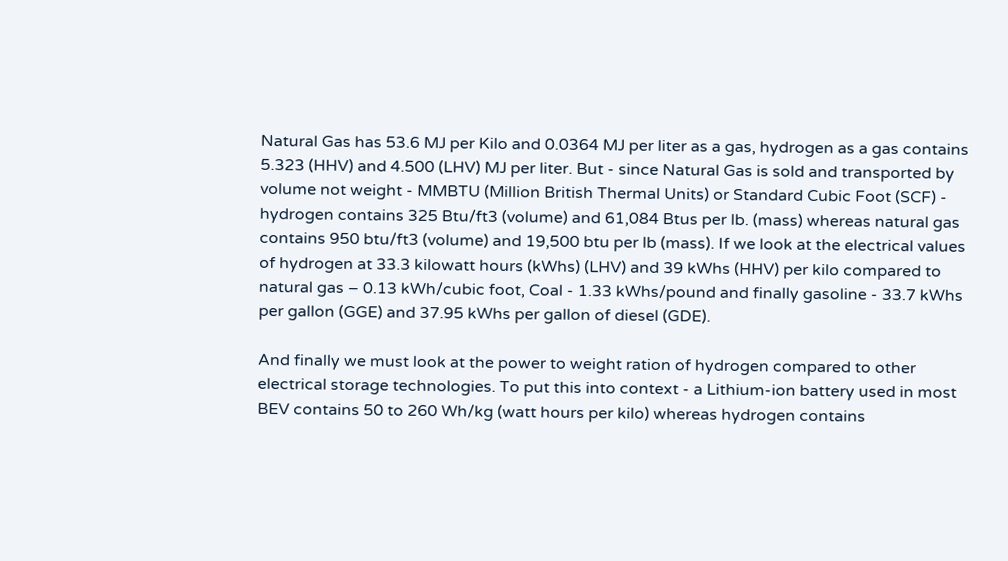Natural Gas has 53.6 MJ per Kilo and 0.0364 MJ per liter as a gas, hydrogen as a gas contains 5.323 (HHV) and 4.500 (LHV) MJ per liter. But - since Natural Gas is sold and transported by volume not weight - MMBTU (Million British Thermal Units) or Standard Cubic Foot (SCF) - hydrogen contains 325 Btu/ft3 (volume) and 61,084 Btus per lb. (mass) whereas natural gas contains 950 btu/ft3 (volume) and 19,500 btu per lb (mass). If we look at the electrical values of hydrogen at 33.3 kilowatt hours (kWhs) (LHV) and 39 kWhs (HHV) per kilo compared to natural gas – 0.13 kWh/cubic foot, Coal - 1.33 kWhs/pound and finally gasoline - 33.7 kWhs per gallon (GGE) and 37.95 kWhs per gallon of diesel (GDE).

And finally we must look at the power to weight ration of hydrogen compared to other electrical storage technologies. To put this into context - a Lithium-ion battery used in most BEV contains 50 to 260 Wh/kg (watt hours per kilo) whereas hydrogen contains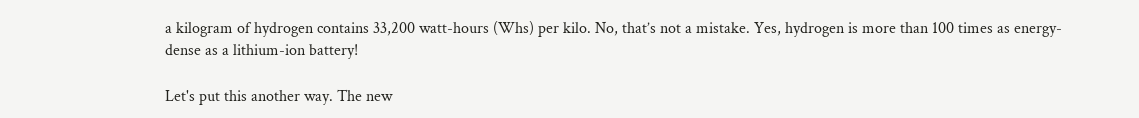a kilogram of hydrogen contains 33,200 watt-hours (Whs) per kilo. No, that’s not a mistake. Yes, hydrogen is more than 100 times as energy-dense as a lithium-ion battery!

Let's put this another way. The new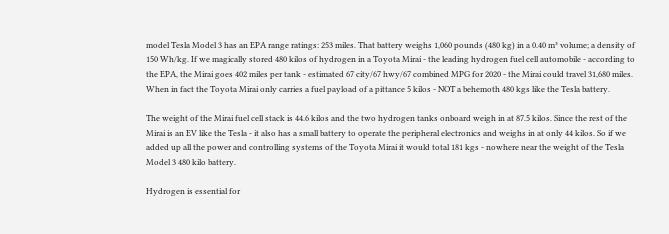model Tesla Model 3 has an EPA range ratings: 253 miles. That battery weighs 1,060 pounds (480 kg) in a 0.40 m³ volume; a density of 150 Wh/kg. If we magically stored 480 kilos of hydrogen in a Toyota Mirai - the leading hydrogen fuel cell automobile - according to the EPA, the Mirai goes 402 miles per tank - estimated 67 city/67 hwy/67 combined MPG for 2020 - the Mirai could travel 31,680 miles. When in fact the Toyota Mirai only carries a fuel payload of a pittance 5 kilos - NOT a behemoth 480 kgs like the Tesla battery.

The weight of the Mirai fuel cell stack is 44.6 kilos and the two hydrogen tanks onboard weigh in at 87.5 kilos. Since the rest of the Mirai is an EV like the Tesla - it also has a small battery to operate the peripheral electronics and weighs in at only 44 kilos. So if we added up all the power and controlling systems of the Toyota Mirai it would total 181 kgs - nowhere near the weight of the Tesla Model 3 480 kilo battery.

Hydrogen is essential for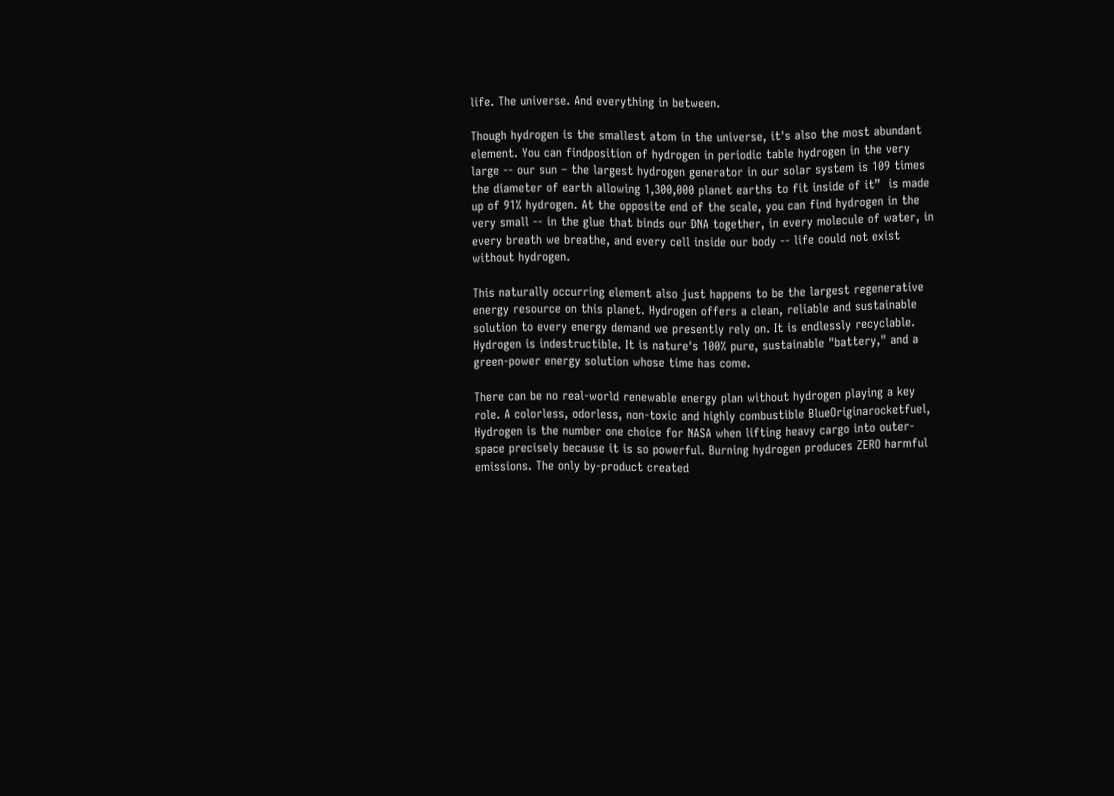life. The universe. And everything in between.

Though hydrogen is the smallest atom in the universe, it's also the most abundant element. You can findposition of hydrogen in periodic table hydrogen in the very large -- our sun – the largest hydrogen generator in our solar system is 109 times the diameter of earth allowing 1,300,000 planet earths to fit inside of it”  is made up of 91% hydrogen. At the opposite end of the scale, you can find hydrogen in the very small -- in the glue that binds our DNA together, in every molecule of water, in every breath we breathe, and every cell inside our body -- life could not exist without hydrogen.

This naturally occurring element also just happens to be the largest regenerative energy resource on this planet. Hydrogen offers a clean, reliable and sustainable solution to every energy demand we presently rely on. It is endlessly recyclable. Hydrogen is indestructible. It is nature's 100% pure, sustainable "battery," and a green-power energy solution whose time has come.

There can be no real-world renewable energy plan without hydrogen playing a key role. A colorless, odorless, non-toxic and highly combustible BlueOriginarocketfuel, Hydrogen is the number one choice for NASA when lifting heavy cargo into outer-space precisely because it is so powerful. Burning hydrogen produces ZERO harmful emissions. The only by-product created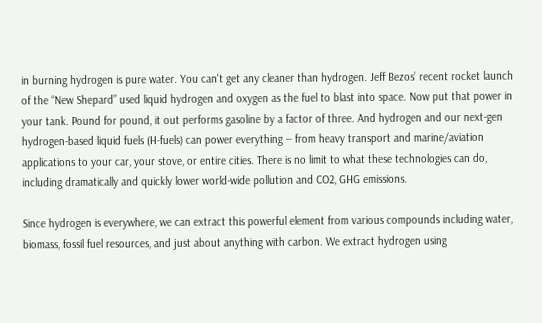in burning hydrogen is pure water. You can't get any cleaner than hydrogen. Jeff Bezos’ recent rocket launch of the “New Shepard” used liquid hydrogen and oxygen as the fuel to blast into space. Now put that power in your tank. Pound for pound, it out performs gasoline by a factor of three. And hydrogen and our next-gen hydrogen-based liquid fuels (H-fuels) can power everything -- from heavy transport and marine/aviation applications to your car, your stove, or entire cities. There is no limit to what these technologies can do, including dramatically and quickly lower world-wide pollution and CO2, GHG emissions.

Since hydrogen is everywhere, we can extract this powerful element from various compounds including water, biomass, fossil fuel resources, and just about anything with carbon. We extract hydrogen using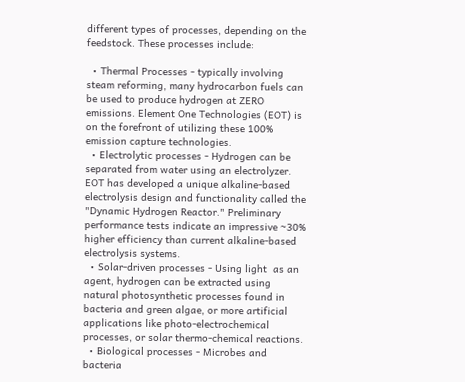different types of processes, depending on the feedstock. These processes include:

  • Thermal Processes - typically involving steam reforming, many hydrocarbon fuels can be used to produce hydrogen at ZERO emissions. Element One Technologies (EOT) is on the forefront of utilizing these 100% emission capture technologies.
  • Electrolytic processes - Hydrogen can be separated from water using an electrolyzer. EOT has developed a unique alkaline-based electrolysis design and functionality called the "Dynamic Hydrogen Reactor." Preliminary performance tests indicate an impressive ~30% higher efficiency than current alkaline-based electrolysis systems.
  • Solar-driven processes - Using light  as an agent, hydrogen can be extracted using natural photosynthetic processes found in bacteria and green algae, or more artificial applications like photo-electrochemical processes, or solar thermo-chemical reactions.
  • Biological processes - Microbes and bacteria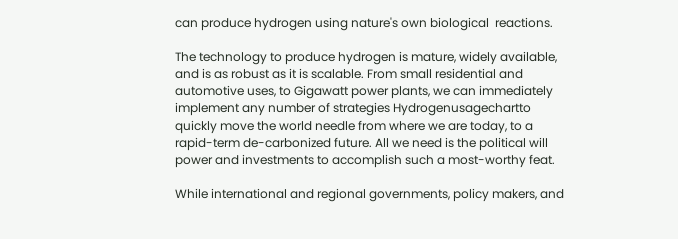can produce hydrogen using nature's own biological  reactions.

The technology to produce hydrogen is mature, widely available, and is as robust as it is scalable. From small residential and automotive uses, to Gigawatt power plants, we can immediately implement any number of strategies Hydrogenusagechartto quickly move the world needle from where we are today, to a rapid-term de-carbonized future. All we need is the political will power and investments to accomplish such a most-worthy feat.

While international and regional governments, policy makers, and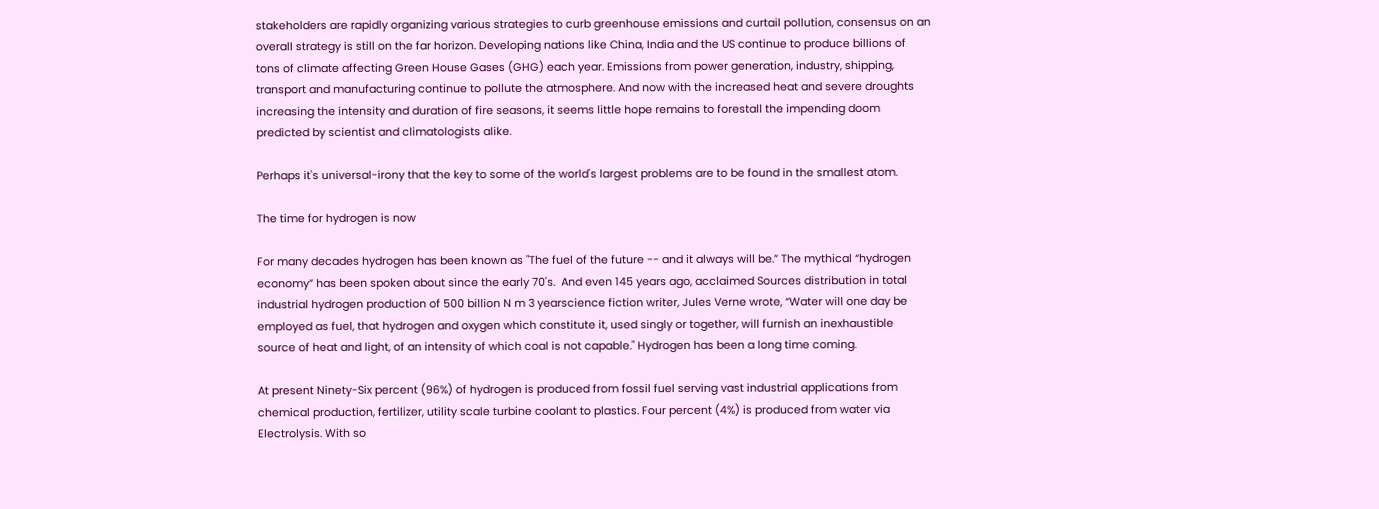stakeholders are rapidly organizing various strategies to curb greenhouse emissions and curtail pollution, consensus on an overall strategy is still on the far horizon. Developing nations like China, India and the US continue to produce billions of tons of climate affecting Green House Gases (GHG) each year. Emissions from power generation, industry, shipping, transport and manufacturing continue to pollute the atmosphere. And now with the increased heat and severe droughts increasing the intensity and duration of fire seasons, it seems little hope remains to forestall the impending doom predicted by scientist and climatologists alike.

Perhaps it's universal-irony that the key to some of the world's largest problems are to be found in the smallest atom.

The time for hydrogen is now

For many decades hydrogen has been known as "The fuel of the future -- and it always will be.” The mythical “hydrogen economy” has been spoken about since the early 70's.  And even 145 years ago, acclaimed Sources distribution in total industrial hydrogen production of 500 billion N m 3 yearscience fiction writer, Jules Verne wrote, “Water will one day be employed as fuel, that hydrogen and oxygen which constitute it, used singly or together, will furnish an inexhaustible source of heat and light, of an intensity of which coal is not capable." Hydrogen has been a long time coming.

At present Ninety-Six percent (96%) of hydrogen is produced from fossil fuel serving vast industrial applications from chemical production, fertilizer, utility scale turbine coolant to plastics. Four percent (4%) is produced from water via Electrolysis. With so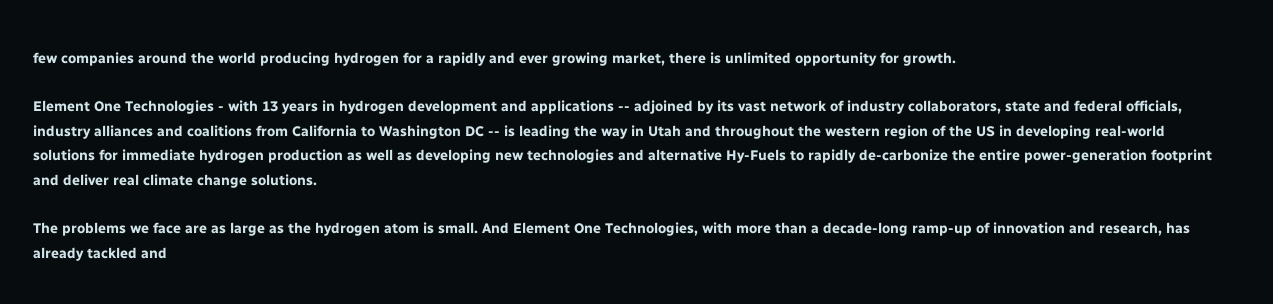few companies around the world producing hydrogen for a rapidly and ever growing market, there is unlimited opportunity for growth.

Element One Technologies - with 13 years in hydrogen development and applications -- adjoined by its vast network of industry collaborators, state and federal officials, industry alliances and coalitions from California to Washington DC -- is leading the way in Utah and throughout the western region of the US in developing real-world solutions for immediate hydrogen production as well as developing new technologies and alternative Hy-Fuels to rapidly de-carbonize the entire power-generation footprint and deliver real climate change solutions.

The problems we face are as large as the hydrogen atom is small. And Element One Technologies, with more than a decade-long ramp-up of innovation and research, has already tackled and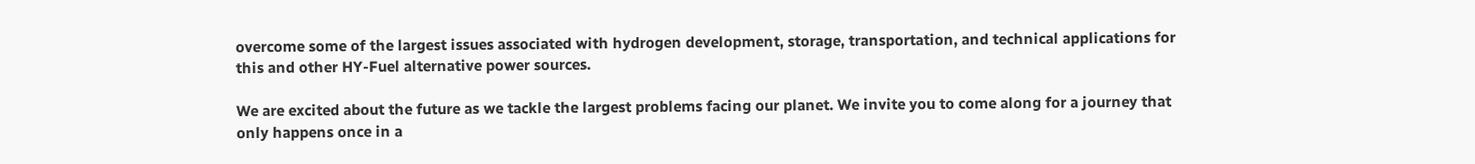overcome some of the largest issues associated with hydrogen development, storage, transportation, and technical applications for this and other HY-Fuel alternative power sources.

We are excited about the future as we tackle the largest problems facing our planet. We invite you to come along for a journey that only happens once in a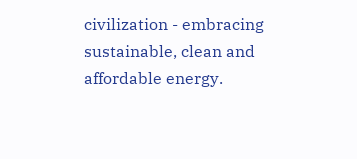civilization - embracing sustainable, clean and affordable energy.